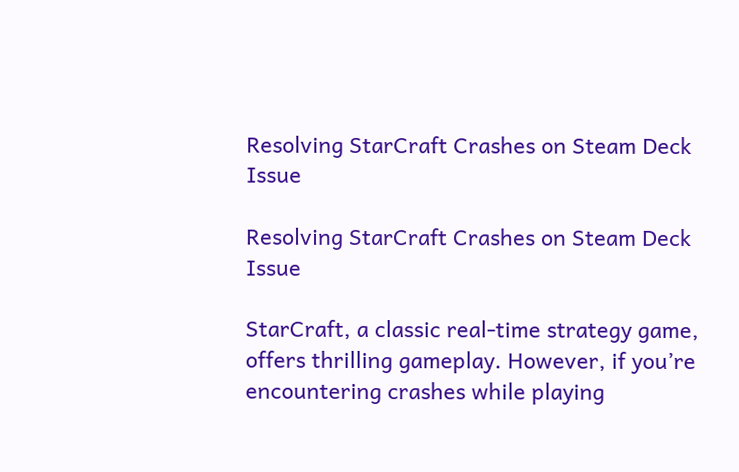Resolving StarCraft Crashes on Steam Deck Issue

Resolving StarCraft Crashes on Steam Deck Issue

StarCraft, a classic real-time strategy game, offers thrilling gameplay. However, if you’re encountering crashes while playing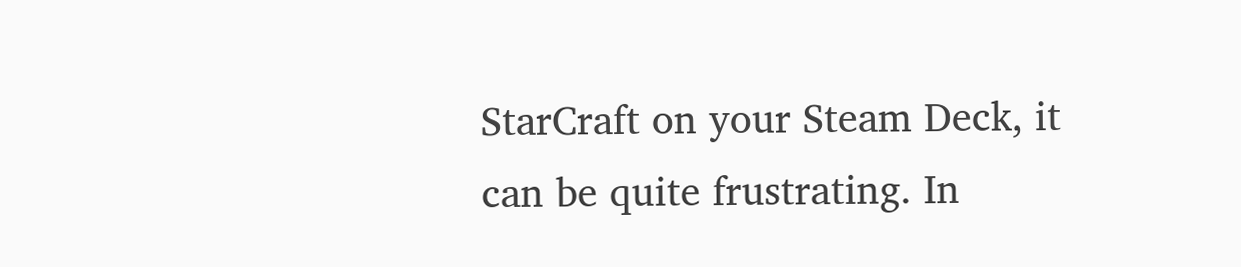StarCraft on your Steam Deck, it can be quite frustrating. In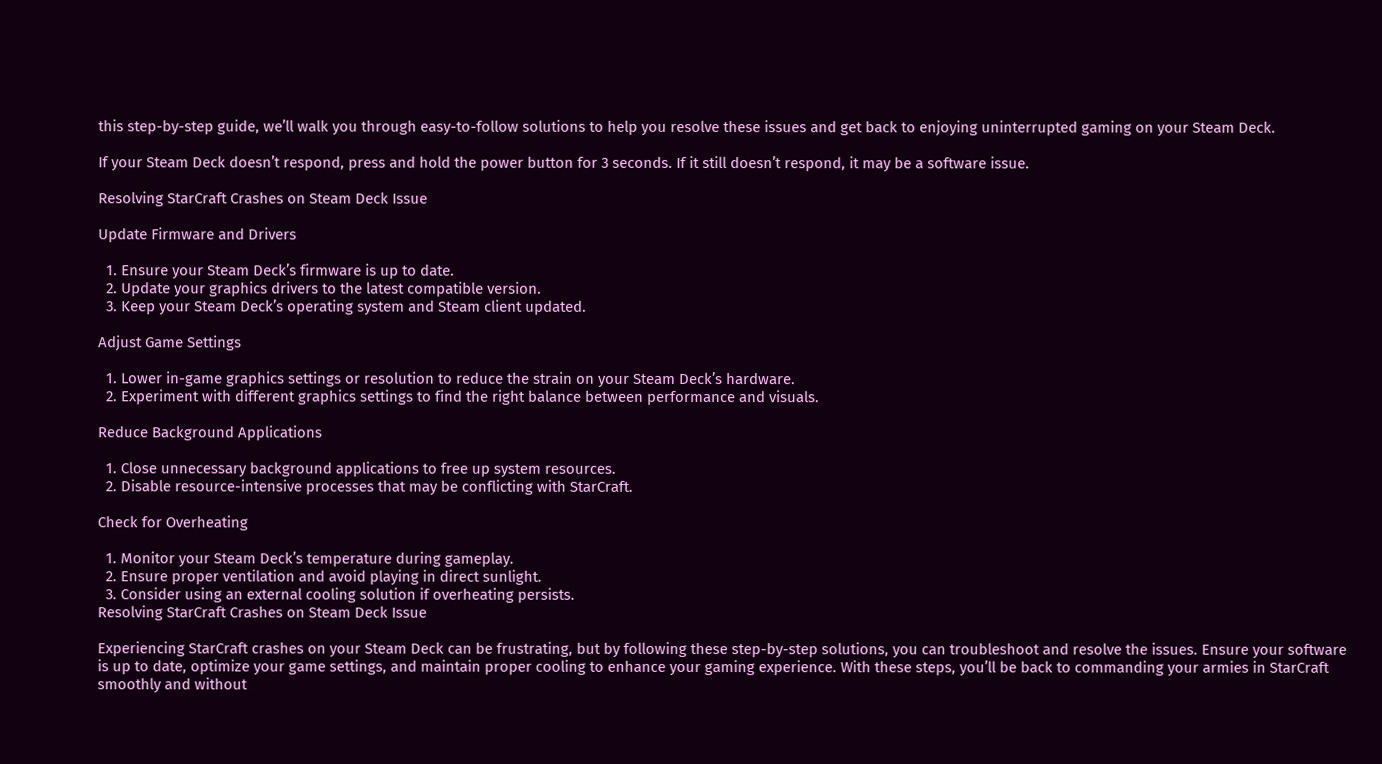this step-by-step guide, we’ll walk you through easy-to-follow solutions to help you resolve these issues and get back to enjoying uninterrupted gaming on your Steam Deck.

If your Steam Deck doesn’t respond, press and hold the power button for 3 seconds. If it still doesn’t respond, it may be a software issue.

Resolving StarCraft Crashes on Steam Deck Issue

Update Firmware and Drivers

  1. Ensure your Steam Deck’s firmware is up to date.
  2. Update your graphics drivers to the latest compatible version.
  3. Keep your Steam Deck’s operating system and Steam client updated.

Adjust Game Settings

  1. Lower in-game graphics settings or resolution to reduce the strain on your Steam Deck’s hardware.
  2. Experiment with different graphics settings to find the right balance between performance and visuals.

Reduce Background Applications

  1. Close unnecessary background applications to free up system resources.
  2. Disable resource-intensive processes that may be conflicting with StarCraft.

Check for Overheating

  1. Monitor your Steam Deck’s temperature during gameplay.
  2. Ensure proper ventilation and avoid playing in direct sunlight.
  3. Consider using an external cooling solution if overheating persists.
Resolving StarCraft Crashes on Steam Deck Issue

Experiencing StarCraft crashes on your Steam Deck can be frustrating, but by following these step-by-step solutions, you can troubleshoot and resolve the issues. Ensure your software is up to date, optimize your game settings, and maintain proper cooling to enhance your gaming experience. With these steps, you’ll be back to commanding your armies in StarCraft smoothly and without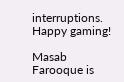interruptions. Happy gaming!

Masab Farooque is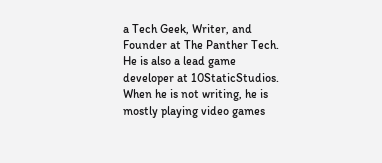a Tech Geek, Writer, and Founder at The Panther Tech. He is also a lead game developer at 10StaticStudios. When he is not writing, he is mostly playing video games